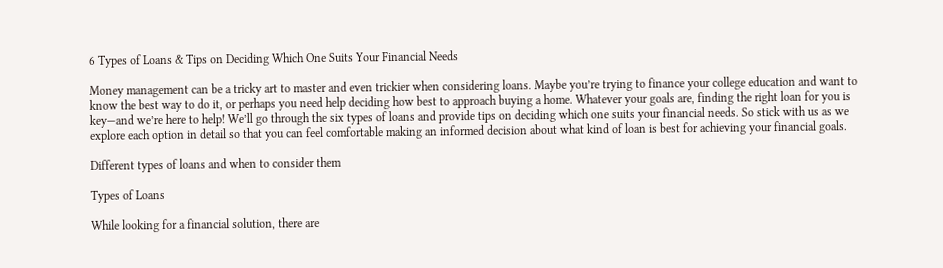6 Types of Loans & Tips on Deciding Which One Suits Your Financial Needs

Money management can be a tricky art to master and even trickier when considering loans. Maybe you’re trying to finance your college education and want to know the best way to do it, or perhaps you need help deciding how best to approach buying a home. Whatever your goals are, finding the right loan for you is key—and we’re here to help! We’ll go through the six types of loans and provide tips on deciding which one suits your financial needs. So stick with us as we explore each option in detail so that you can feel comfortable making an informed decision about what kind of loan is best for achieving your financial goals.

Different types of loans and when to consider them

Types of Loans

While looking for a financial solution, there are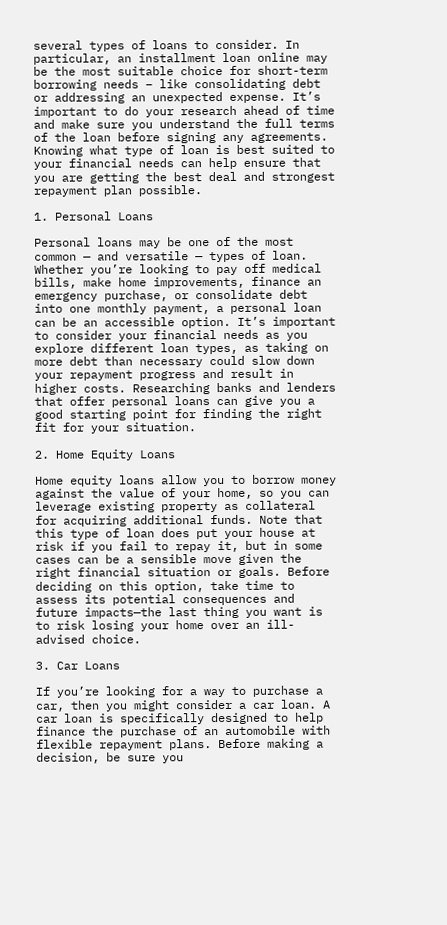several types of loans to consider. In particular, an installment loan online may be the most suitable choice for short-term borrowing needs – like consolidating debt or addressing an unexpected expense. It’s important to do your research ahead of time and make sure you understand the full terms of the loan before signing any agreements. Knowing what type of loan is best suited to your financial needs can help ensure that you are getting the best deal and strongest repayment plan possible.

1. Personal Loans

Personal loans may be one of the most common — and versatile — types of loan. Whether you’re looking to pay off medical bills, make home improvements, finance an emergency purchase, or consolidate debt into one monthly payment, a personal loan can be an accessible option. It’s important to consider your financial needs as you explore different loan types, as taking on more debt than necessary could slow down your repayment progress and result in higher costs. Researching banks and lenders that offer personal loans can give you a good starting point for finding the right fit for your situation.

2. Home Equity Loans

Home equity loans allow you to borrow money against the value of your home, so you can leverage existing property as collateral for acquiring additional funds. Note that this type of loan does put your house at risk if you fail to repay it, but in some cases can be a sensible move given the right financial situation or goals. Before deciding on this option, take time to assess its potential consequences and future impacts—the last thing you want is to risk losing your home over an ill-advised choice.

3. Car Loans

If you’re looking for a way to purchase a car, then you might consider a car loan. A car loan is specifically designed to help finance the purchase of an automobile with flexible repayment plans. Before making a decision, be sure you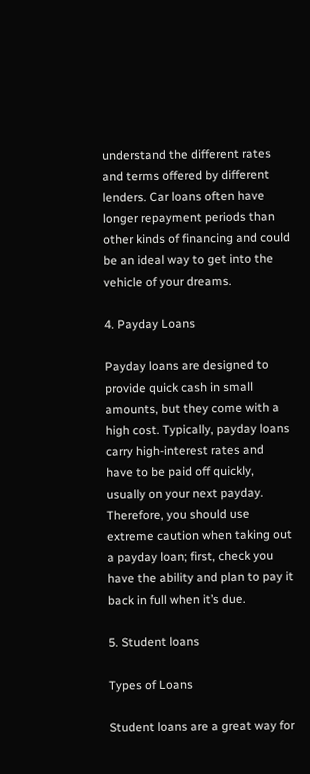understand the different rates and terms offered by different lenders. Car loans often have longer repayment periods than other kinds of financing and could be an ideal way to get into the vehicle of your dreams.

4. Payday Loans

Payday loans are designed to provide quick cash in small amounts, but they come with a high cost. Typically, payday loans carry high-interest rates and have to be paid off quickly, usually on your next payday. Therefore, you should use extreme caution when taking out a payday loan; first, check you have the ability and plan to pay it back in full when it’s due.

5. Student loans

Types of Loans

Student loans are a great way for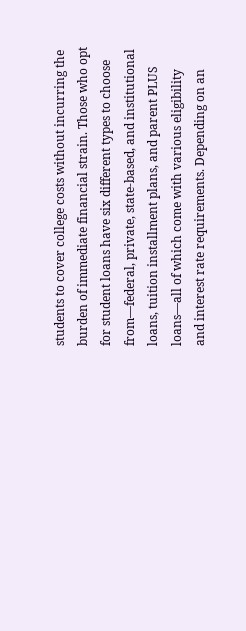students to cover college costs without incurring the burden of immediate financial strain. Those who opt for student loans have six different types to choose from—federal, private, state-based, and institutional loans, tuition installment plans, and parent PLUS loans—all of which come with various eligibility and interest rate requirements. Depending on an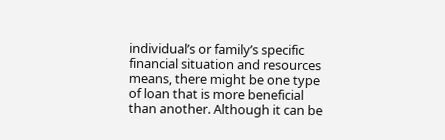individual’s or family’s specific financial situation and resources means, there might be one type of loan that is more beneficial than another. Although it can be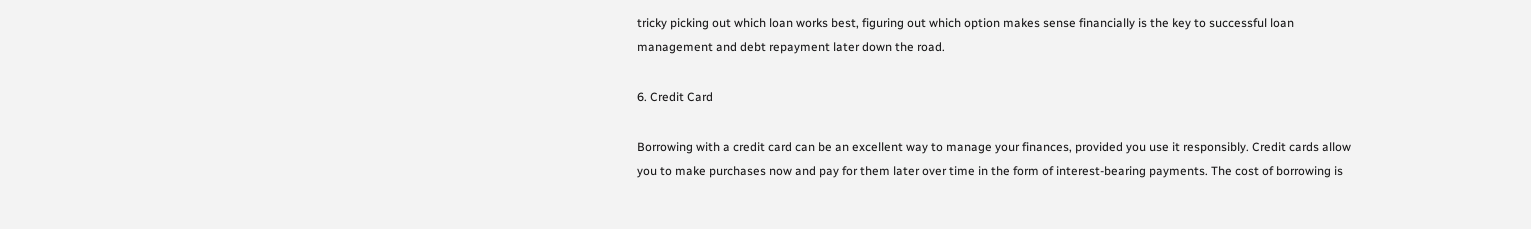tricky picking out which loan works best, figuring out which option makes sense financially is the key to successful loan management and debt repayment later down the road.

6. Credit Card

Borrowing with a credit card can be an excellent way to manage your finances, provided you use it responsibly. Credit cards allow you to make purchases now and pay for them later over time in the form of interest-bearing payments. The cost of borrowing is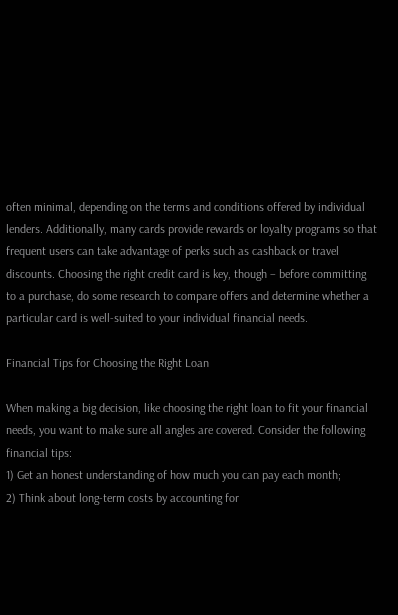often minimal, depending on the terms and conditions offered by individual lenders. Additionally, many cards provide rewards or loyalty programs so that frequent users can take advantage of perks such as cashback or travel discounts. Choosing the right credit card is key, though – before committing to a purchase, do some research to compare offers and determine whether a particular card is well-suited to your individual financial needs.

Financial Tips for Choosing the Right Loan

When making a big decision, like choosing the right loan to fit your financial needs, you want to make sure all angles are covered. Consider the following financial tips:
1) Get an honest understanding of how much you can pay each month;
2) Think about long-term costs by accounting for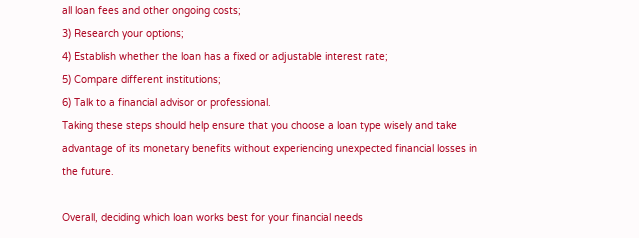all loan fees and other ongoing costs;
3) Research your options;
4) Establish whether the loan has a fixed or adjustable interest rate;
5) Compare different institutions;
6) Talk to a financial advisor or professional.
Taking these steps should help ensure that you choose a loan type wisely and take advantage of its monetary benefits without experiencing unexpected financial losses in the future.

Overall, deciding which loan works best for your financial needs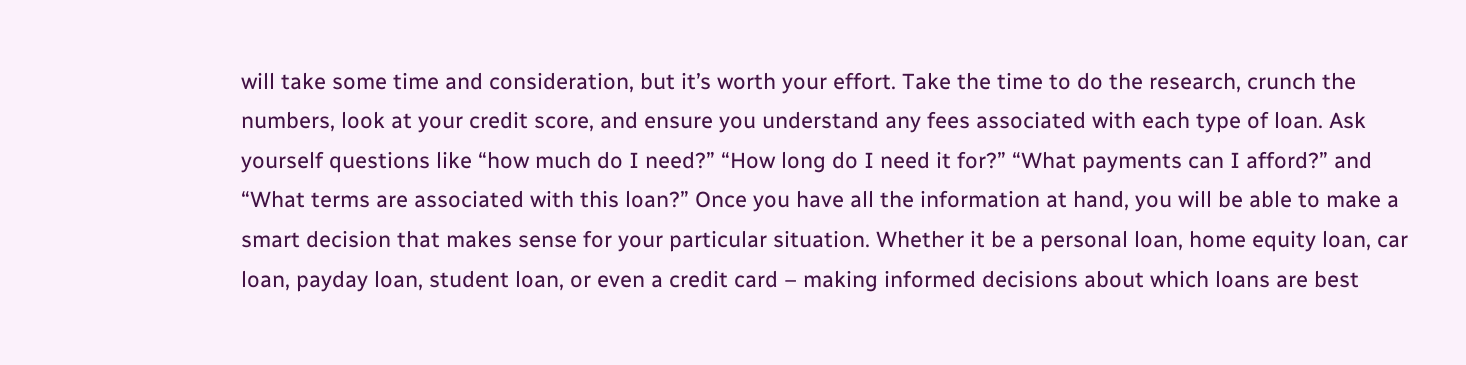will take some time and consideration, but it’s worth your effort. Take the time to do the research, crunch the numbers, look at your credit score, and ensure you understand any fees associated with each type of loan. Ask yourself questions like “how much do I need?” “How long do I need it for?” “What payments can I afford?” and “What terms are associated with this loan?” Once you have all the information at hand, you will be able to make a smart decision that makes sense for your particular situation. Whether it be a personal loan, home equity loan, car loan, payday loan, student loan, or even a credit card – making informed decisions about which loans are best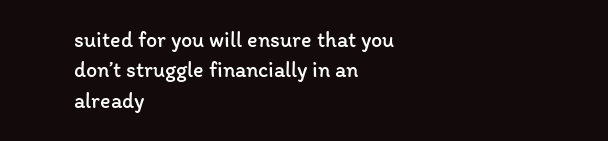suited for you will ensure that you don’t struggle financially in an already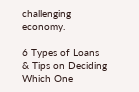challenging economy.

6 Types of Loans & Tips on Deciding Which One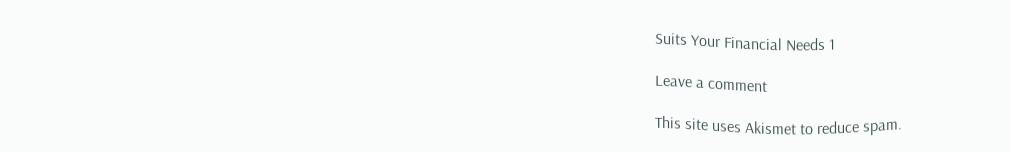Suits Your Financial Needs 1

Leave a comment

This site uses Akismet to reduce spam.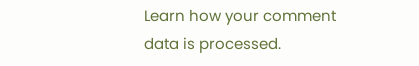Learn how your comment data is processed.